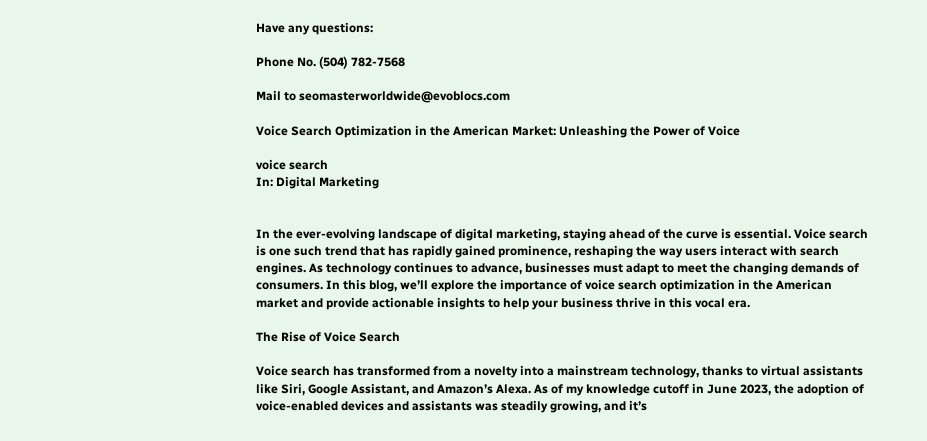Have any questions:

Phone No. (504) 782-7568

Mail to seomasterworldwide@evoblocs.com

Voice Search Optimization in the American Market: Unleashing the Power of Voice

voice search
In: Digital Marketing


In the ever-evolving landscape of digital marketing, staying ahead of the curve is essential. Voice search is one such trend that has rapidly gained prominence, reshaping the way users interact with search engines. As technology continues to advance, businesses must adapt to meet the changing demands of consumers. In this blog, we’ll explore the importance of voice search optimization in the American market and provide actionable insights to help your business thrive in this vocal era.

The Rise of Voice Search

Voice search has transformed from a novelty into a mainstream technology, thanks to virtual assistants like Siri, Google Assistant, and Amazon’s Alexa. As of my knowledge cutoff in June 2023, the adoption of voice-enabled devices and assistants was steadily growing, and it’s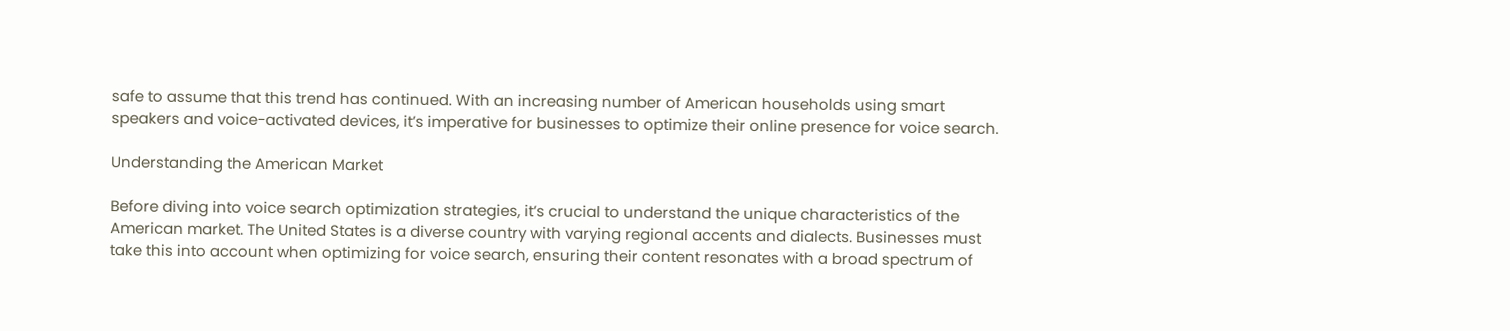safe to assume that this trend has continued. With an increasing number of American households using smart speakers and voice-activated devices, it’s imperative for businesses to optimize their online presence for voice search.

Understanding the American Market

Before diving into voice search optimization strategies, it’s crucial to understand the unique characteristics of the American market. The United States is a diverse country with varying regional accents and dialects. Businesses must take this into account when optimizing for voice search, ensuring their content resonates with a broad spectrum of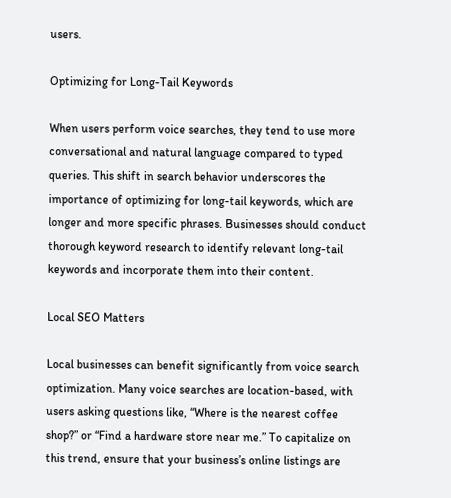users.

Optimizing for Long-Tail Keywords

When users perform voice searches, they tend to use more conversational and natural language compared to typed queries. This shift in search behavior underscores the importance of optimizing for long-tail keywords, which are longer and more specific phrases. Businesses should conduct thorough keyword research to identify relevant long-tail keywords and incorporate them into their content.

Local SEO Matters

Local businesses can benefit significantly from voice search optimization. Many voice searches are location-based, with users asking questions like, “Where is the nearest coffee shop?” or “Find a hardware store near me.” To capitalize on this trend, ensure that your business’s online listings are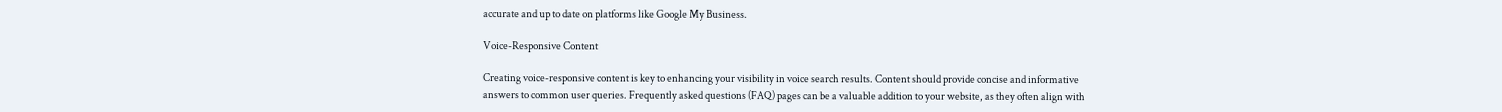accurate and up to date on platforms like Google My Business.

Voice-Responsive Content

Creating voice-responsive content is key to enhancing your visibility in voice search results. Content should provide concise and informative answers to common user queries. Frequently asked questions (FAQ) pages can be a valuable addition to your website, as they often align with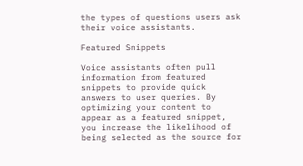the types of questions users ask their voice assistants.

Featured Snippets

Voice assistants often pull information from featured snippets to provide quick answers to user queries. By optimizing your content to appear as a featured snippet, you increase the likelihood of being selected as the source for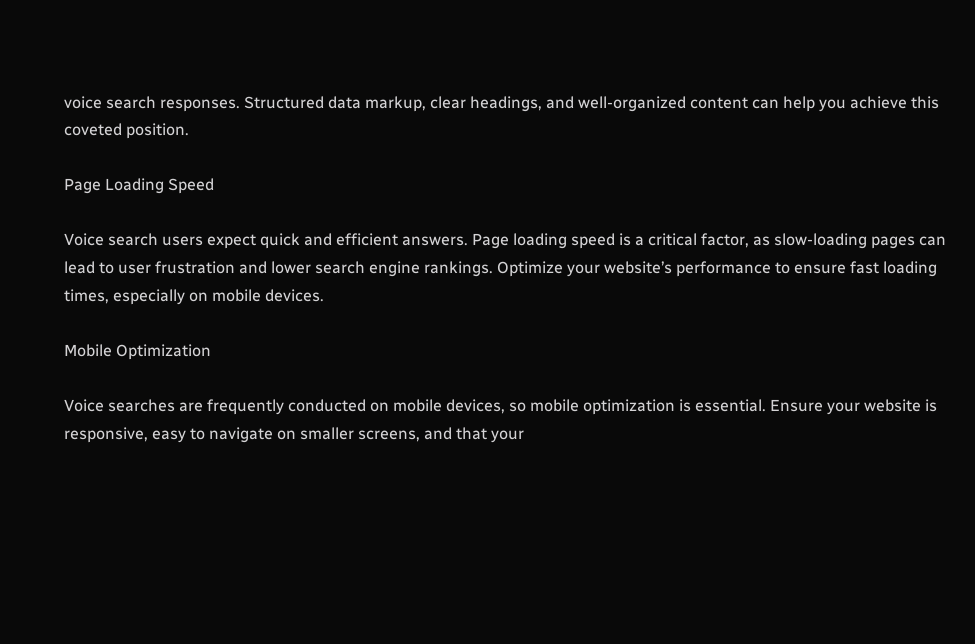voice search responses. Structured data markup, clear headings, and well-organized content can help you achieve this coveted position.

Page Loading Speed

Voice search users expect quick and efficient answers. Page loading speed is a critical factor, as slow-loading pages can lead to user frustration and lower search engine rankings. Optimize your website’s performance to ensure fast loading times, especially on mobile devices.

Mobile Optimization

Voice searches are frequently conducted on mobile devices, so mobile optimization is essential. Ensure your website is responsive, easy to navigate on smaller screens, and that your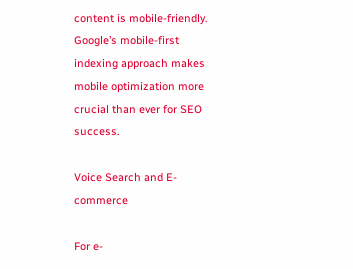content is mobile-friendly. Google’s mobile-first indexing approach makes mobile optimization more crucial than ever for SEO success.

Voice Search and E-commerce

For e-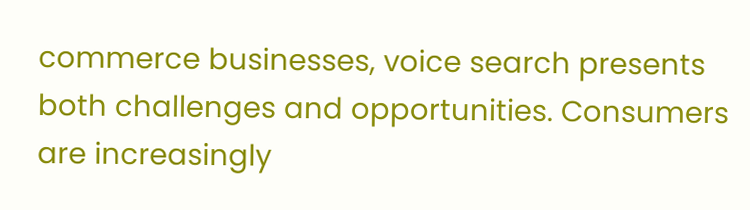commerce businesses, voice search presents both challenges and opportunities. Consumers are increasingly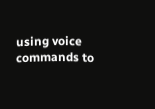using voice commands to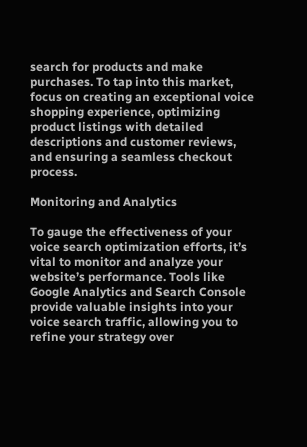search for products and make purchases. To tap into this market, focus on creating an exceptional voice shopping experience, optimizing product listings with detailed descriptions and customer reviews, and ensuring a seamless checkout process.

Monitoring and Analytics

To gauge the effectiveness of your voice search optimization efforts, it’s vital to monitor and analyze your website’s performance. Tools like Google Analytics and Search Console provide valuable insights into your voice search traffic, allowing you to refine your strategy over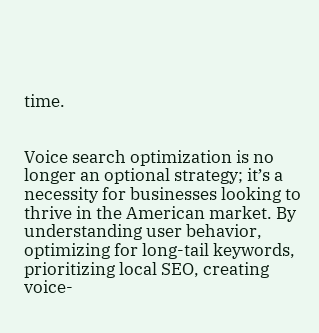time.


Voice search optimization is no longer an optional strategy; it’s a necessity for businesses looking to thrive in the American market. By understanding user behavior, optimizing for long-tail keywords, prioritizing local SEO, creating voice-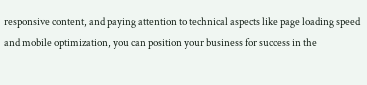responsive content, and paying attention to technical aspects like page loading speed and mobile optimization, you can position your business for success in the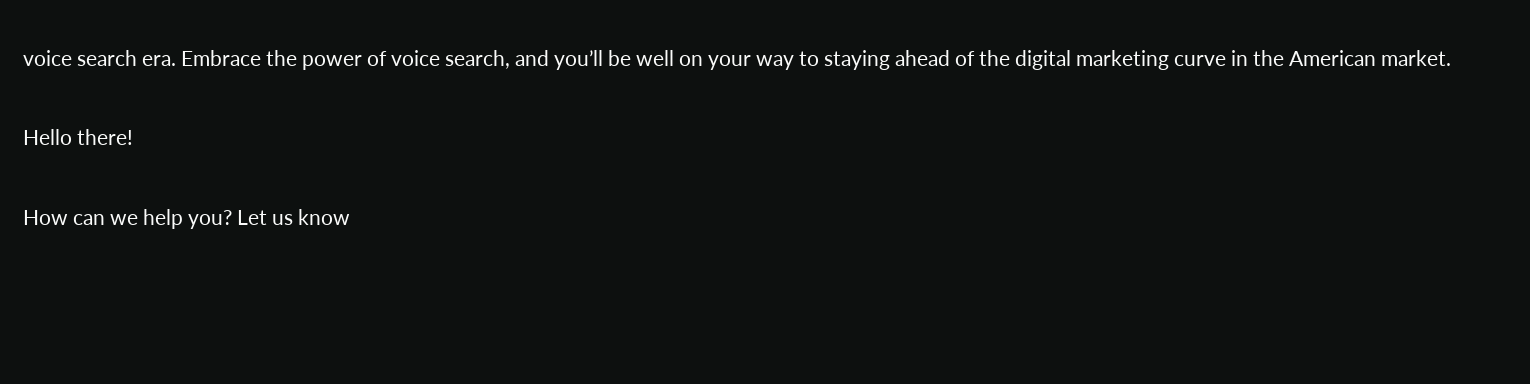voice search era. Embrace the power of voice search, and you’ll be well on your way to staying ahead of the digital marketing curve in the American market.

Hello there!

How can we help you? Let us know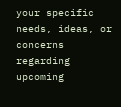your specific needs, ideas, or concerns regarding upcoming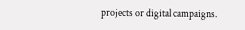projects or digital campaigns.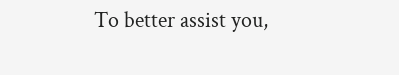To better assist you,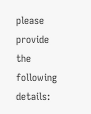please provide the following details: